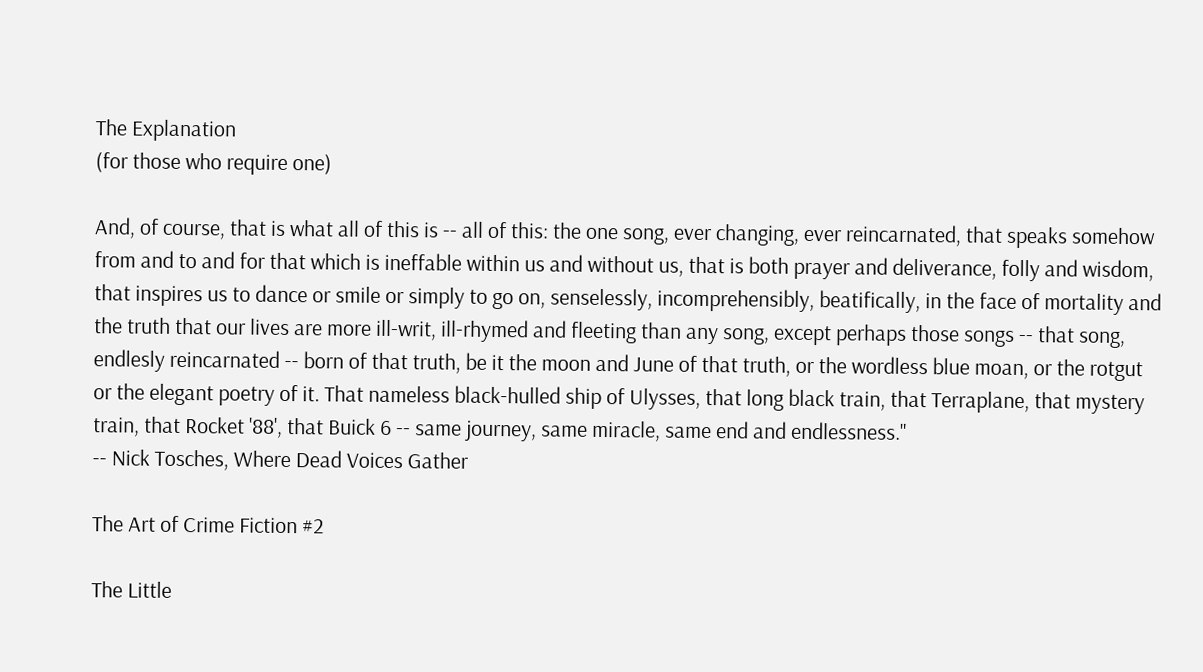The Explanation
(for those who require one)

And, of course, that is what all of this is -- all of this: the one song, ever changing, ever reincarnated, that speaks somehow from and to and for that which is ineffable within us and without us, that is both prayer and deliverance, folly and wisdom, that inspires us to dance or smile or simply to go on, senselessly, incomprehensibly, beatifically, in the face of mortality and the truth that our lives are more ill-writ, ill-rhymed and fleeting than any song, except perhaps those songs -- that song, endlesly reincarnated -- born of that truth, be it the moon and June of that truth, or the wordless blue moan, or the rotgut or the elegant poetry of it. That nameless black-hulled ship of Ulysses, that long black train, that Terraplane, that mystery train, that Rocket '88', that Buick 6 -- same journey, same miracle, same end and endlessness."
-- Nick Tosches, Where Dead Voices Gather

The Art of Crime Fiction #2

The Little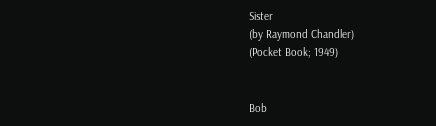Sister
(by Raymond Chandler)
(Pocket Book; 1949)


Bob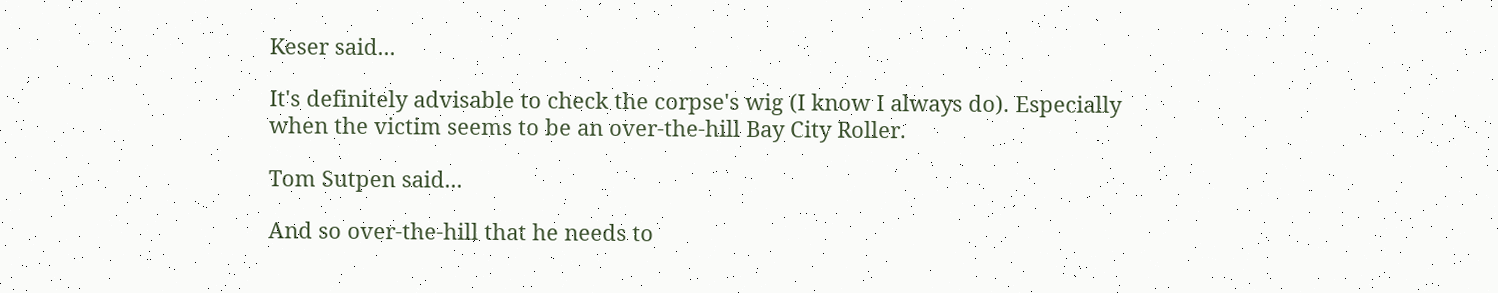Keser said...

It's definitely advisable to check the corpse's wig (I know I always do). Especially when the victim seems to be an over-the-hill Bay City Roller.

Tom Sutpen said...

And so over-the-hill that he needs to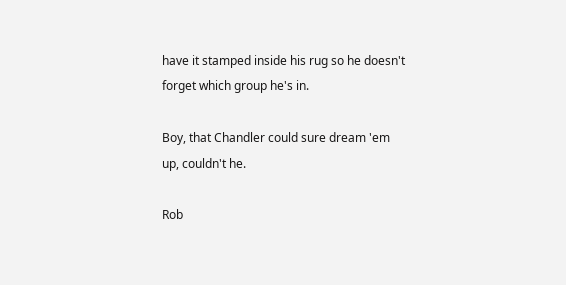have it stamped inside his rug so he doesn't forget which group he's in.

Boy, that Chandler could sure dream 'em up, couldn't he.

Rob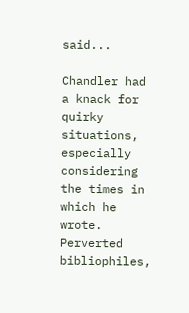said...

Chandler had a knack for quirky situations, especially considering the times in which he wrote. Perverted bibliophiles,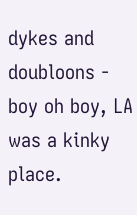dykes and doubloons - boy oh boy, LA was a kinky place.